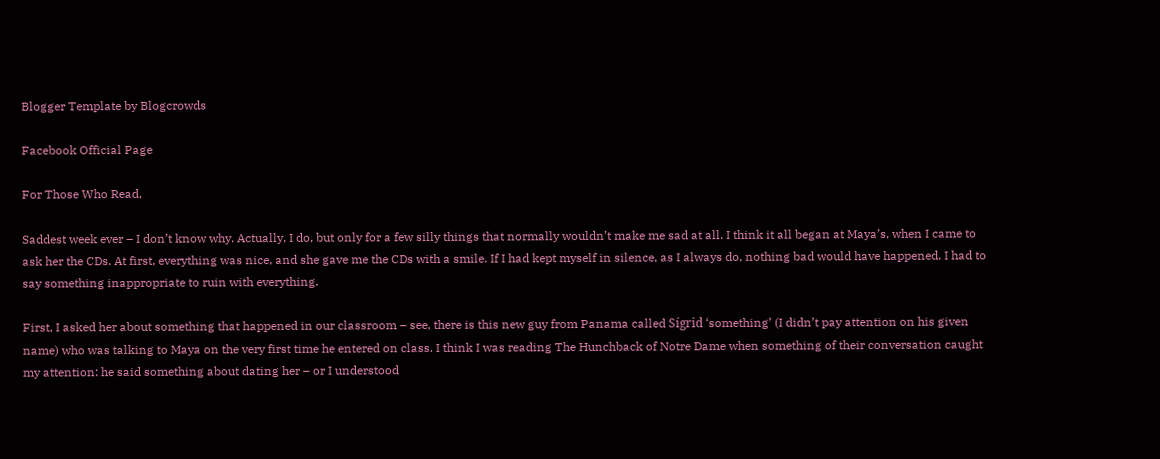Blogger Template by Blogcrowds

Facebook Official Page

For Those Who Read,

Saddest week ever – I don’t know why. Actually, I do, but only for a few silly things that normally wouldn’t make me sad at all. I think it all began at Maya’s, when I came to ask her the CDs. At first, everything was nice, and she gave me the CDs with a smile. If I had kept myself in silence, as I always do, nothing bad would have happened. I had to say something inappropriate to ruin with everything.

First, I asked her about something that happened in our classroom – see, there is this new guy from Panama called Sígrid ‘something’ (I didn’t pay attention on his given name) who was talking to Maya on the very first time he entered on class. I think I was reading The Hunchback of Notre Dame when something of their conversation caught my attention: he said something about dating her – or I understood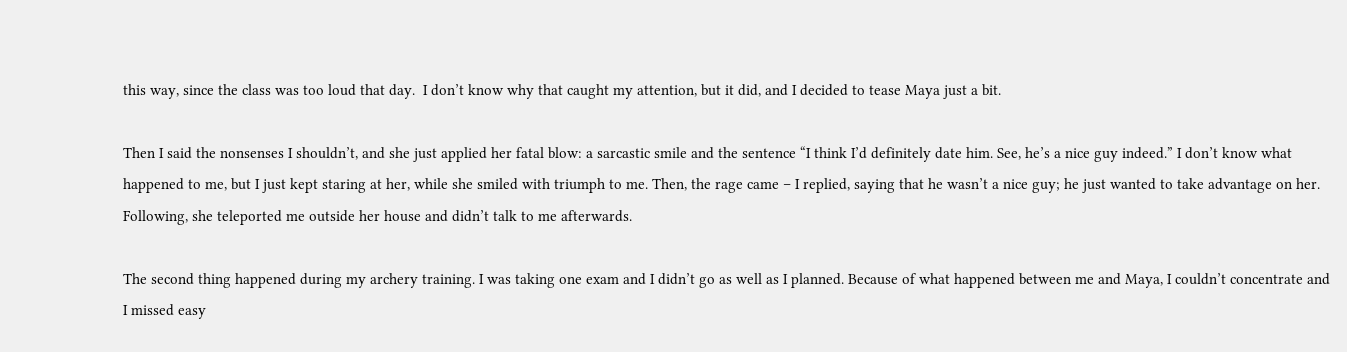this way, since the class was too loud that day.  I don’t know why that caught my attention, but it did, and I decided to tease Maya just a bit.

Then I said the nonsenses I shouldn’t, and she just applied her fatal blow: a sarcastic smile and the sentence “I think I’d definitely date him. See, he’s a nice guy indeed.” I don’t know what happened to me, but I just kept staring at her, while she smiled with triumph to me. Then, the rage came – I replied, saying that he wasn’t a nice guy; he just wanted to take advantage on her. Following, she teleported me outside her house and didn’t talk to me afterwards.

The second thing happened during my archery training. I was taking one exam and I didn’t go as well as I planned. Because of what happened between me and Maya, I couldn’t concentrate and I missed easy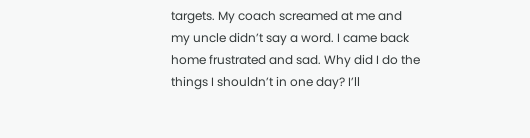targets. My coach screamed at me and my uncle didn’t say a word. I came back home frustrated and sad. Why did I do the things I shouldn’t in one day? I’ll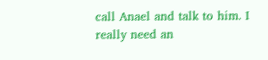call Anael and talk to him. I really need an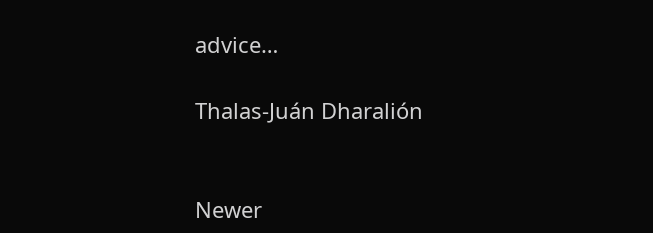advice…

Thalas-Juán Dharalión


Newer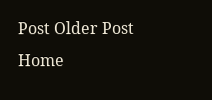Post Older Post Home